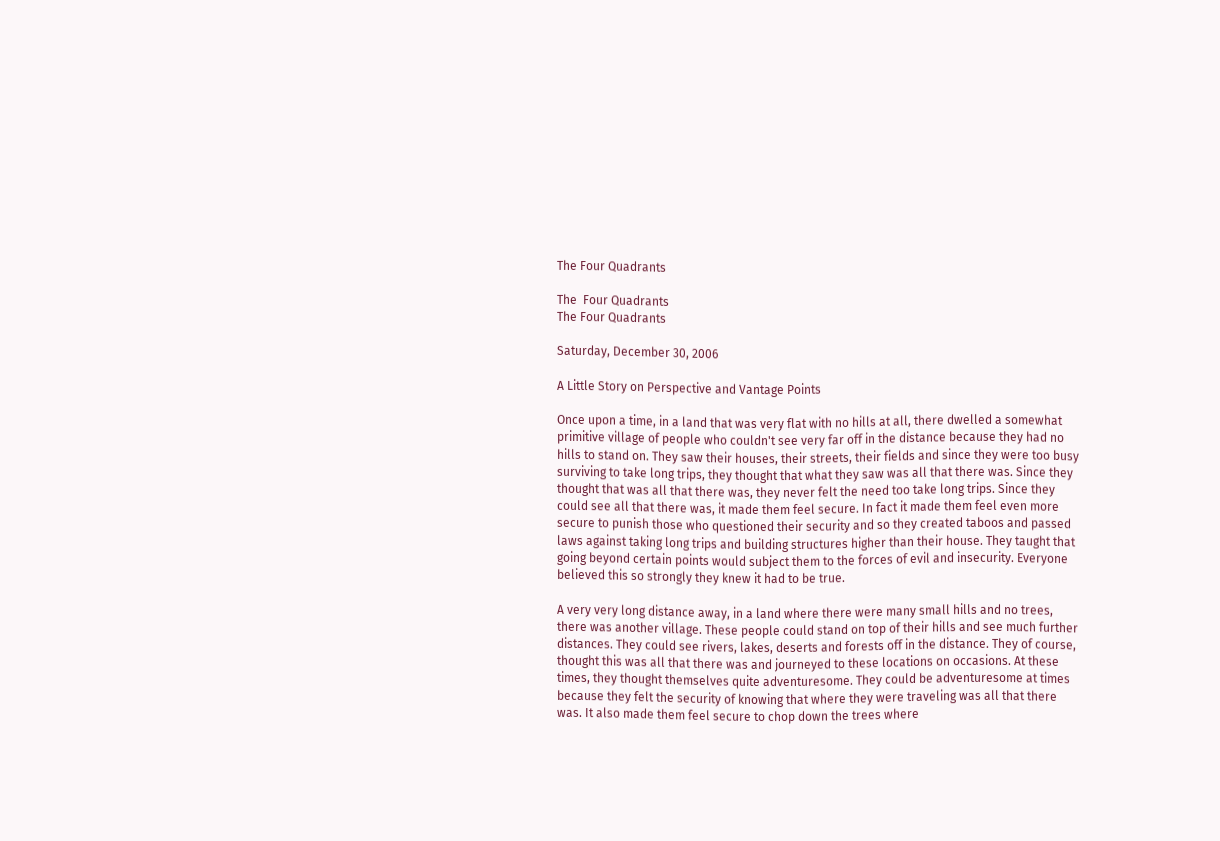The Four Quadrants

The  Four Quadrants
The Four Quadrants

Saturday, December 30, 2006

A Little Story on Perspective and Vantage Points

Once upon a time, in a land that was very flat with no hills at all, there dwelled a somewhat primitive village of people who couldn't see very far off in the distance because they had no hills to stand on. They saw their houses, their streets, their fields and since they were too busy surviving to take long trips, they thought that what they saw was all that there was. Since they thought that was all that there was, they never felt the need too take long trips. Since they could see all that there was, it made them feel secure. In fact it made them feel even more secure to punish those who questioned their security and so they created taboos and passed laws against taking long trips and building structures higher than their house. They taught that going beyond certain points would subject them to the forces of evil and insecurity. Everyone believed this so strongly they knew it had to be true.

A very very long distance away, in a land where there were many small hills and no trees, there was another village. These people could stand on top of their hills and see much further distances. They could see rivers, lakes, deserts and forests off in the distance. They of course, thought this was all that there was and journeyed to these locations on occasions. At these times, they thought themselves quite adventuresome. They could be adventuresome at times because they felt the security of knowing that where they were traveling was all that there was. It also made them feel secure to chop down the trees where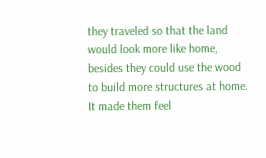they traveled so that the land would look more like home, besides they could use the wood to build more structures at home. It made them feel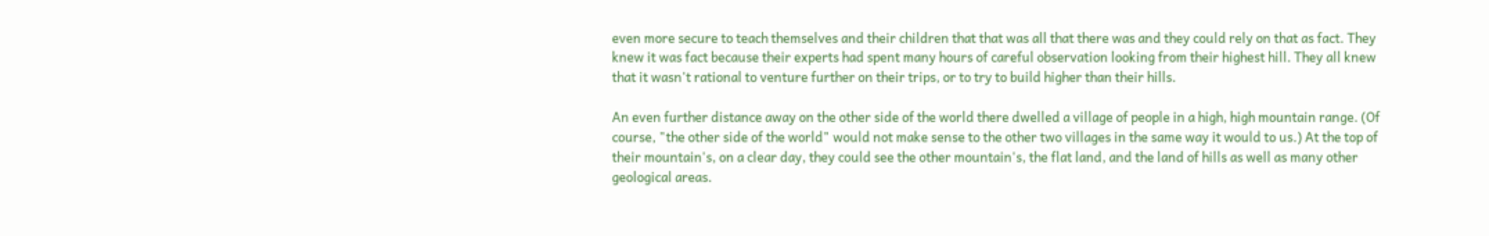even more secure to teach themselves and their children that that was all that there was and they could rely on that as fact. They knew it was fact because their experts had spent many hours of careful observation looking from their highest hill. They all knew that it wasn't rational to venture further on their trips, or to try to build higher than their hills.

An even further distance away on the other side of the world there dwelled a village of people in a high, high mountain range. (Of course, "the other side of the world" would not make sense to the other two villages in the same way it would to us.) At the top of their mountain's, on a clear day, they could see the other mountain's, the flat land, and the land of hills as well as many other geological areas.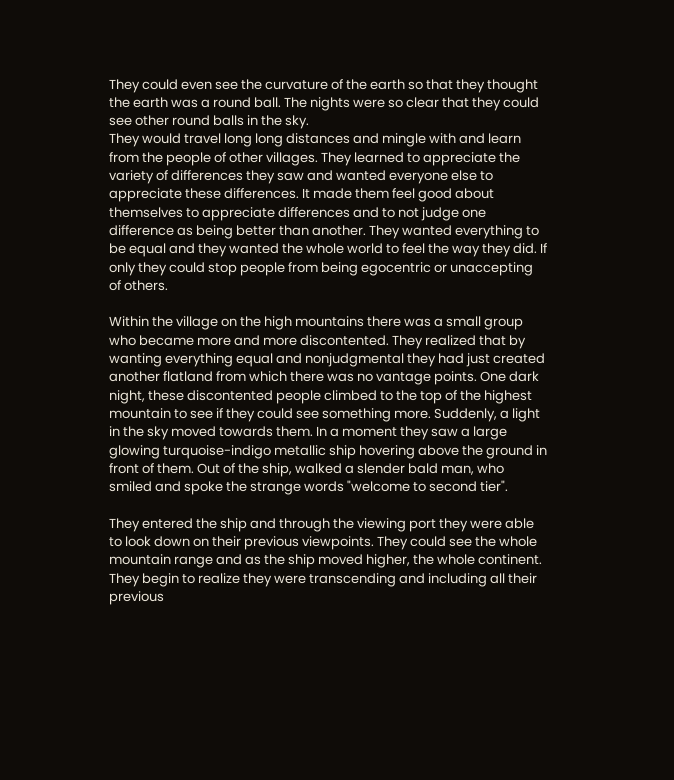They could even see the curvature of the earth so that they thought the earth was a round ball. The nights were so clear that they could see other round balls in the sky.
They would travel long long distances and mingle with and learn from the people of other villages. They learned to appreciate the variety of differences they saw and wanted everyone else to appreciate these differences. It made them feel good about themselves to appreciate differences and to not judge one difference as being better than another. They wanted everything to be equal and they wanted the whole world to feel the way they did. If only they could stop people from being egocentric or unaccepting of others.

Within the village on the high mountains there was a small group who became more and more discontented. They realized that by wanting everything equal and nonjudgmental they had just created another flatland from which there was no vantage points. One dark night, these discontented people climbed to the top of the highest mountain to see if they could see something more. Suddenly, a light in the sky moved towards them. In a moment they saw a large glowing turquoise-indigo metallic ship hovering above the ground in front of them. Out of the ship, walked a slender bald man, who smiled and spoke the strange words "welcome to second tier".

They entered the ship and through the viewing port they were able to look down on their previous viewpoints. They could see the whole mountain range and as the ship moved higher, the whole continent. They begin to realize they were transcending and including all their previous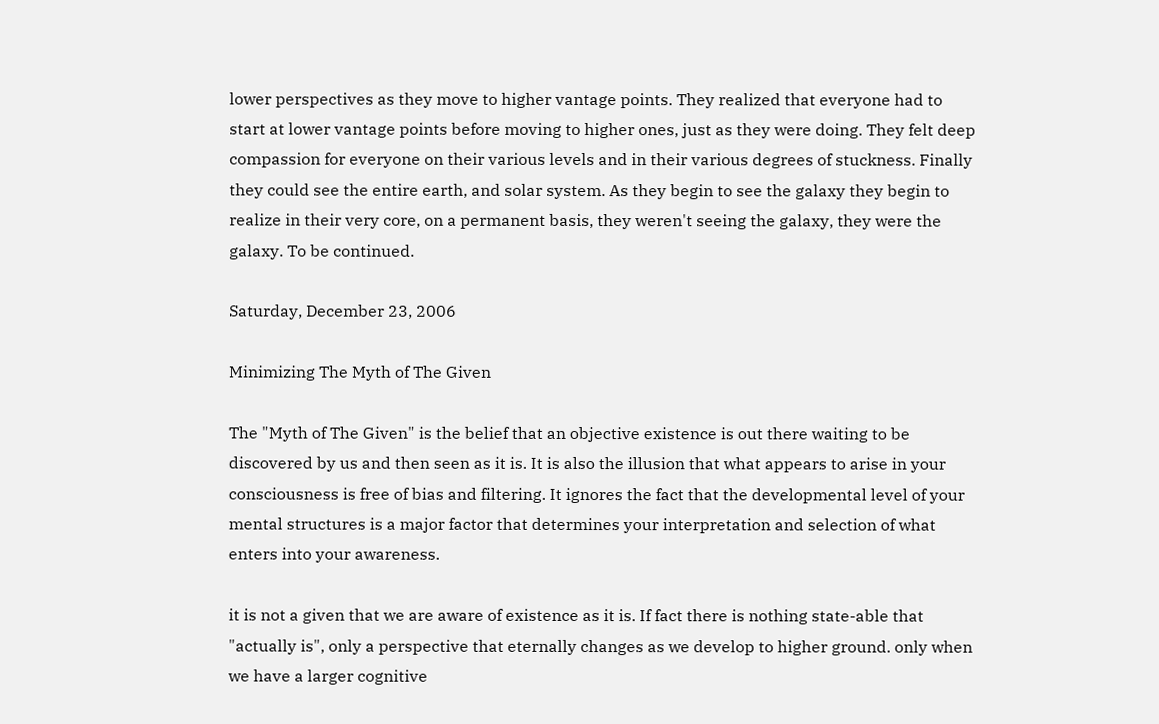lower perspectives as they move to higher vantage points. They realized that everyone had to start at lower vantage points before moving to higher ones, just as they were doing. They felt deep compassion for everyone on their various levels and in their various degrees of stuckness. Finally they could see the entire earth, and solar system. As they begin to see the galaxy they begin to realize in their very core, on a permanent basis, they weren't seeing the galaxy, they were the galaxy. To be continued.

Saturday, December 23, 2006

Minimizing The Myth of The Given

The "Myth of The Given" is the belief that an objective existence is out there waiting to be discovered by us and then seen as it is. It is also the illusion that what appears to arise in your consciousness is free of bias and filtering. It ignores the fact that the developmental level of your mental structures is a major factor that determines your interpretation and selection of what enters into your awareness.

it is not a given that we are aware of existence as it is. If fact there is nothing state-able that "actually is", only a perspective that eternally changes as we develop to higher ground. only when we have a larger cognitive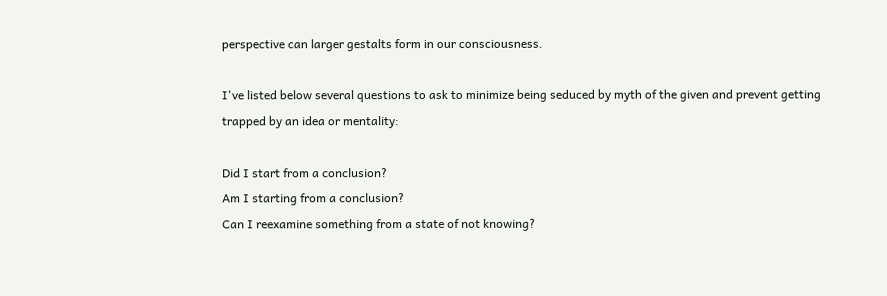perspective can larger gestalts form in our consciousness.

I've listed below several questions to ask to minimize being seduced by myth of the given and prevent getting trapped by an idea or mentality:

Did I start from a conclusion?
Am I starting from a conclusion?
Can I reexamine something from a state of not knowing?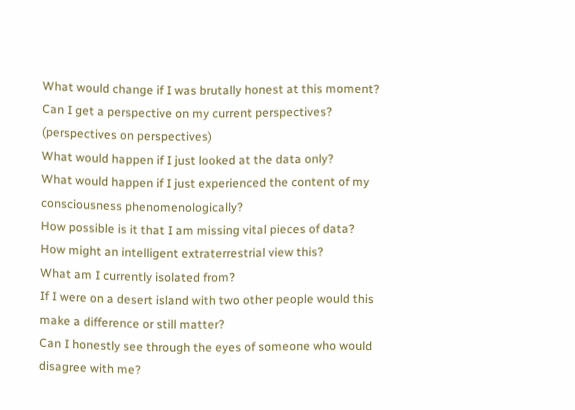What would change if I was brutally honest at this moment?
Can I get a perspective on my current perspectives? (perspectives on perspectives)
What would happen if I just looked at the data only?
What would happen if I just experienced the content of my consciousness phenomenologically?
How possible is it that I am missing vital pieces of data?
How might an intelligent extraterrestrial view this?
What am I currently isolated from?
If I were on a desert island with two other people would this make a difference or still matter?
Can I honestly see through the eyes of someone who would disagree with me?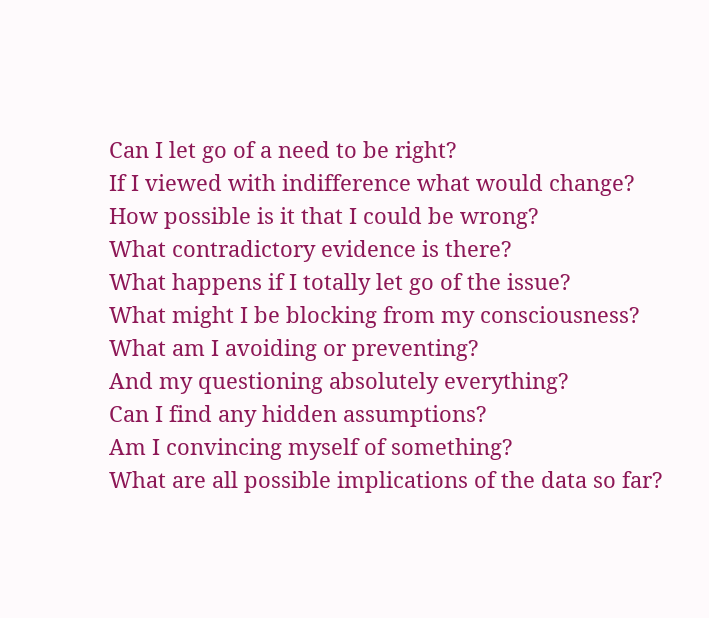Can I let go of a need to be right?
If I viewed with indifference what would change?
How possible is it that I could be wrong?
What contradictory evidence is there?
What happens if I totally let go of the issue?
What might I be blocking from my consciousness?
What am I avoiding or preventing?
And my questioning absolutely everything?
Can I find any hidden assumptions?
Am I convincing myself of something?
What are all possible implications of the data so far?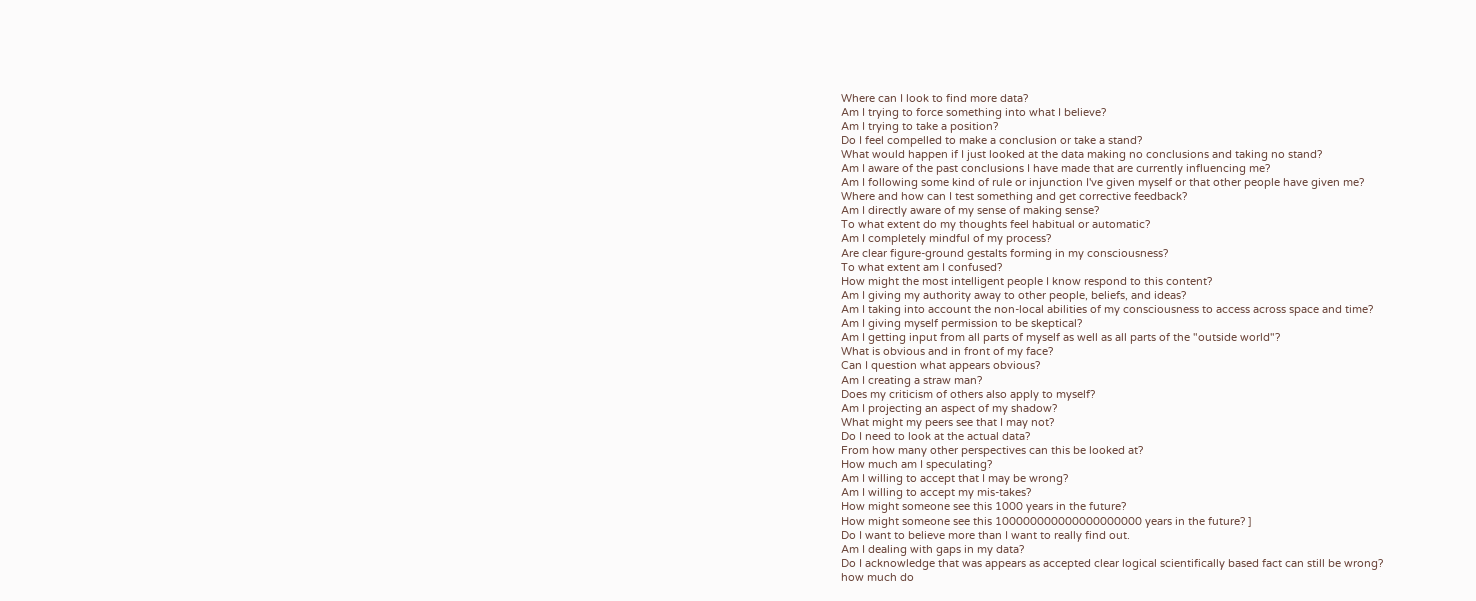Where can I look to find more data?
Am I trying to force something into what I believe?
Am I trying to take a position?
Do I feel compelled to make a conclusion or take a stand?
What would happen if I just looked at the data making no conclusions and taking no stand?
Am I aware of the past conclusions I have made that are currently influencing me?
Am I following some kind of rule or injunction I've given myself or that other people have given me?
Where and how can I test something and get corrective feedback?
Am I directly aware of my sense of making sense?
To what extent do my thoughts feel habitual or automatic?
Am I completely mindful of my process?
Are clear figure-ground gestalts forming in my consciousness?
To what extent am I confused?
How might the most intelligent people I know respond to this content?
Am I giving my authority away to other people, beliefs, and ideas?
Am I taking into account the non-local abilities of my consciousness to access across space and time?
Am I giving myself permission to be skeptical?
Am I getting input from all parts of myself as well as all parts of the "outside world"?
What is obvious and in front of my face?
Can I question what appears obvious?
Am I creating a straw man?
Does my criticism of others also apply to myself?
Am I projecting an aspect of my shadow?
What might my peers see that I may not?
Do I need to look at the actual data?
From how many other perspectives can this be looked at?
How much am I speculating?
Am I willing to accept that I may be wrong?
Am I willing to accept my mis-takes?
How might someone see this 1000 years in the future?
How might someone see this 100000000000000000000 years in the future? ]
Do I want to believe more than I want to really find out.
Am I dealing with gaps in my data?
Do I acknowledge that was appears as accepted clear logical scientifically based fact can still be wrong?
how much do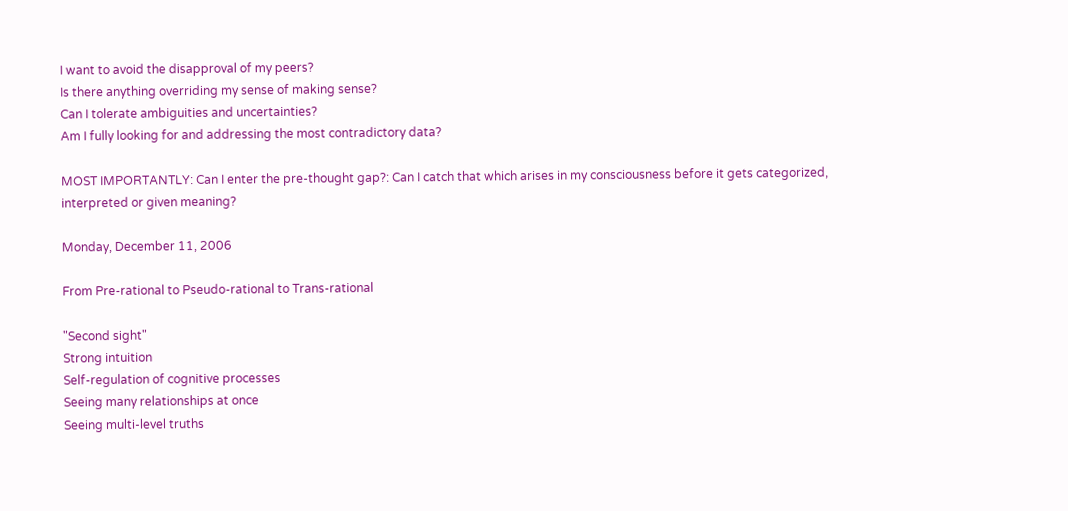I want to avoid the disapproval of my peers?
Is there anything overriding my sense of making sense?
Can I tolerate ambiguities and uncertainties?
Am I fully looking for and addressing the most contradictory data?

MOST IMPORTANTLY: Can I enter the pre-thought gap?: Can I catch that which arises in my consciousness before it gets categorized, interpreted or given meaning?

Monday, December 11, 2006

From Pre-rational to Pseudo-rational to Trans-rational

"Second sight"
Strong intuition
Self-regulation of cognitive processes
Seeing many relationships at once
Seeing multi-level truths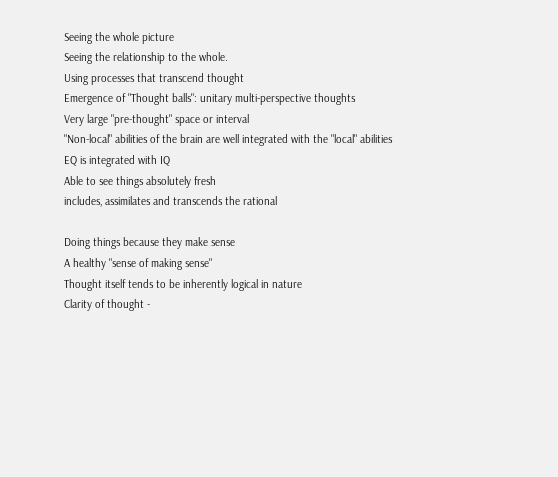Seeing the whole picture
Seeing the relationship to the whole.
Using processes that transcend thought
Emergence of "Thought balls": unitary multi-perspective thoughts
Very large "pre-thought" space or interval
"Non-local" abilities of the brain are well integrated with the "local" abilities
EQ is integrated with IQ
Able to see things absolutely fresh
includes, assimilates and transcends the rational

Doing things because they make sense
A healthy "sense of making sense"
Thought itself tends to be inherently logical in nature
Clarity of thought -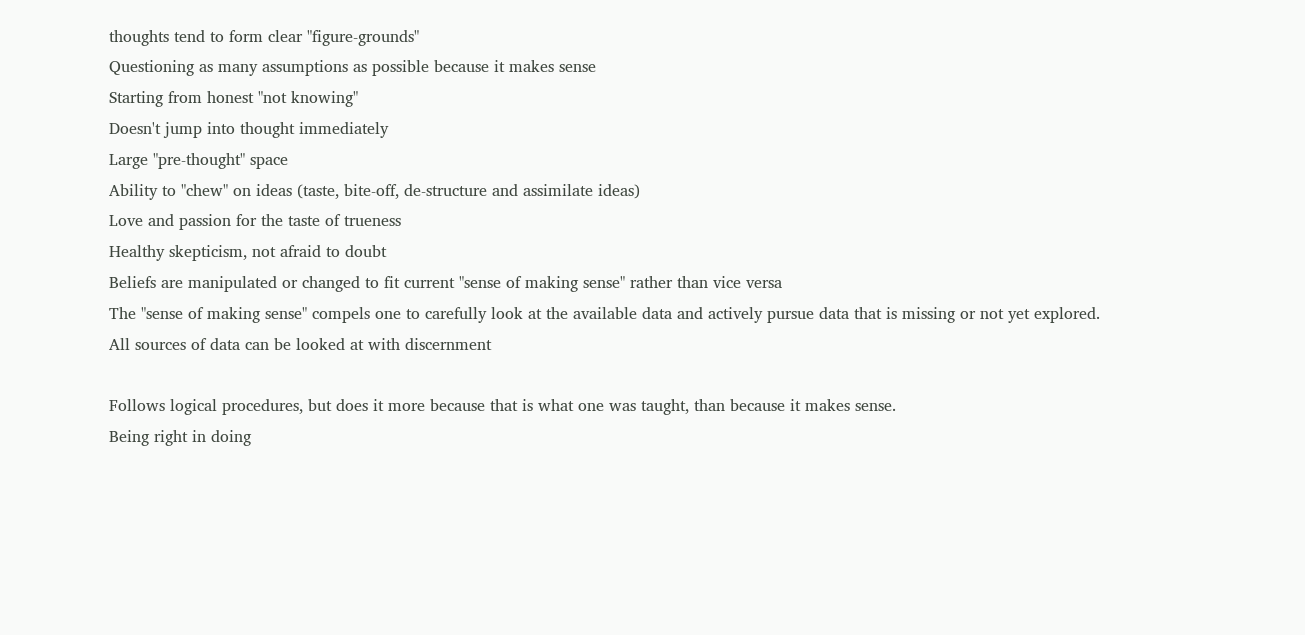thoughts tend to form clear "figure-grounds"
Questioning as many assumptions as possible because it makes sense
Starting from honest "not knowing"
Doesn't jump into thought immediately
Large "pre-thought" space
Ability to "chew" on ideas (taste, bite-off, de-structure and assimilate ideas)
Love and passion for the taste of trueness
Healthy skepticism, not afraid to doubt
Beliefs are manipulated or changed to fit current "sense of making sense" rather than vice versa
The "sense of making sense" compels one to carefully look at the available data and actively pursue data that is missing or not yet explored.
All sources of data can be looked at with discernment

Follows logical procedures, but does it more because that is what one was taught, than because it makes sense.
Being right in doing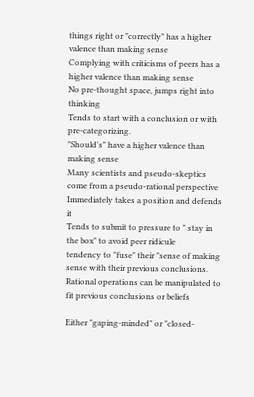things right or "correctly" has a higher valence than making sense
Complying with criticisms of peers has a higher valence than making sense
No pre-thought space, jumps right into thinking
Tends to start with a conclusion or with pre-categorizing.
"Should's" have a higher valence than making sense
Many scientists and pseudo-skeptics come from a pseudo-rational perspective
Immediately takes a position and defends it
Tends to submit to pressure to " stay in the box" to avoid peer ridicule
tendency to "fuse" their "sense of making sense with their previous conclusions.
Rational operations can be manipulated to fit previous conclusions or beliefs

Either "gaping-minded" or "closed-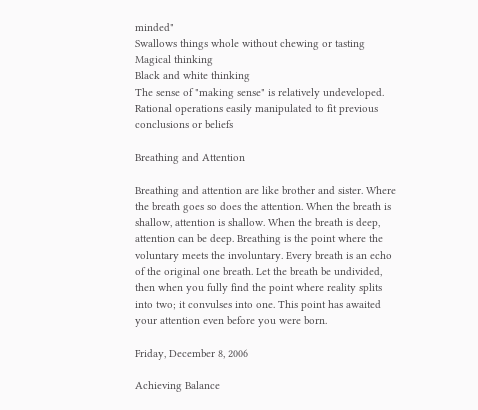minded"
Swallows things whole without chewing or tasting
Magical thinking
Black and white thinking
The sense of "making sense" is relatively undeveloped.
Rational operations easily manipulated to fit previous conclusions or beliefs

Breathing and Attention

Breathing and attention are like brother and sister. Where the breath goes so does the attention. When the breath is shallow, attention is shallow. When the breath is deep, attention can be deep. Breathing is the point where the voluntary meets the involuntary. Every breath is an echo of the original one breath. Let the breath be undivided, then when you fully find the point where reality splits into two; it convulses into one. This point has awaited your attention even before you were born.

Friday, December 8, 2006

Achieving Balance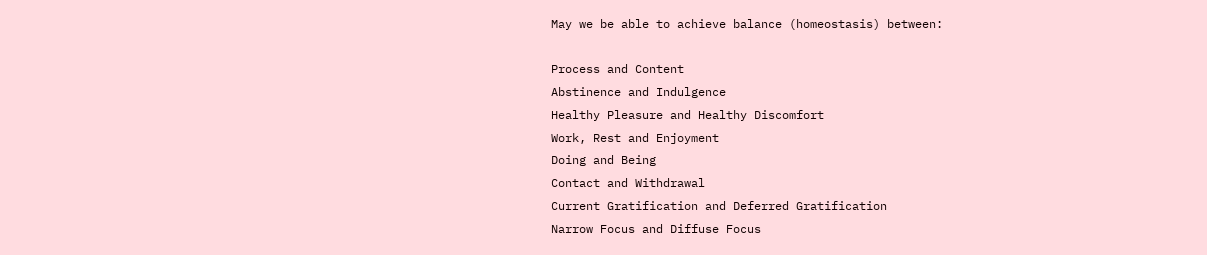May we be able to achieve balance (homeostasis) between:

Process and Content
Abstinence and Indulgence
Healthy Pleasure and Healthy Discomfort
Work, Rest and Enjoyment
Doing and Being
Contact and Withdrawal
Current Gratification and Deferred Gratification
Narrow Focus and Diffuse Focus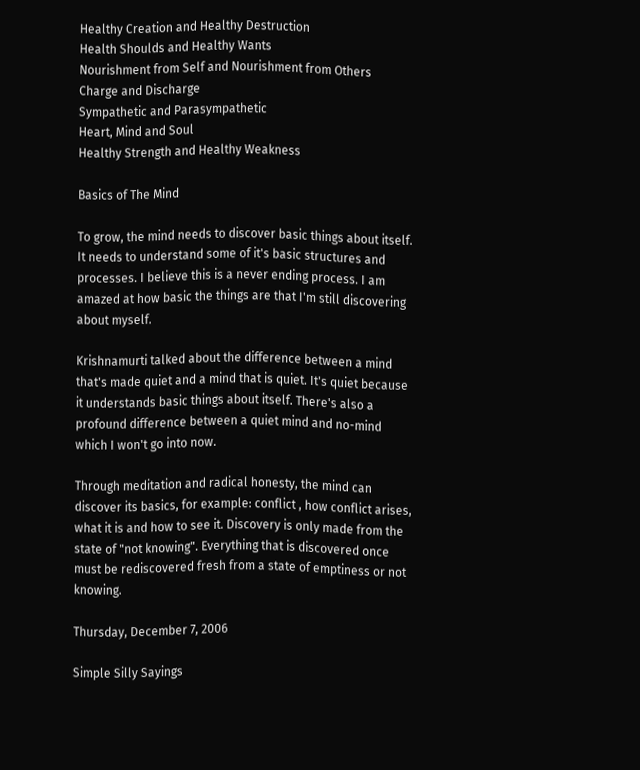Healthy Creation and Healthy Destruction
Health Shoulds and Healthy Wants
Nourishment from Self and Nourishment from Others
Charge and Discharge
Sympathetic and Parasympathetic
Heart, Mind and Soul
Healthy Strength and Healthy Weakness

Basics of The Mind

To grow, the mind needs to discover basic things about itself. It needs to understand some of it's basic structures and processes. I believe this is a never ending process. I am amazed at how basic the things are that I'm still discovering about myself.

Krishnamurti talked about the difference between a mind that's made quiet and a mind that is quiet. It's quiet because it understands basic things about itself. There's also a profound difference between a quiet mind and no-mind which I won't go into now.

Through meditation and radical honesty, the mind can discover its basics, for example: conflict , how conflict arises, what it is and how to see it. Discovery is only made from the state of "not knowing". Everything that is discovered once must be rediscovered fresh from a state of emptiness or not knowing.

Thursday, December 7, 2006

Simple Silly Sayings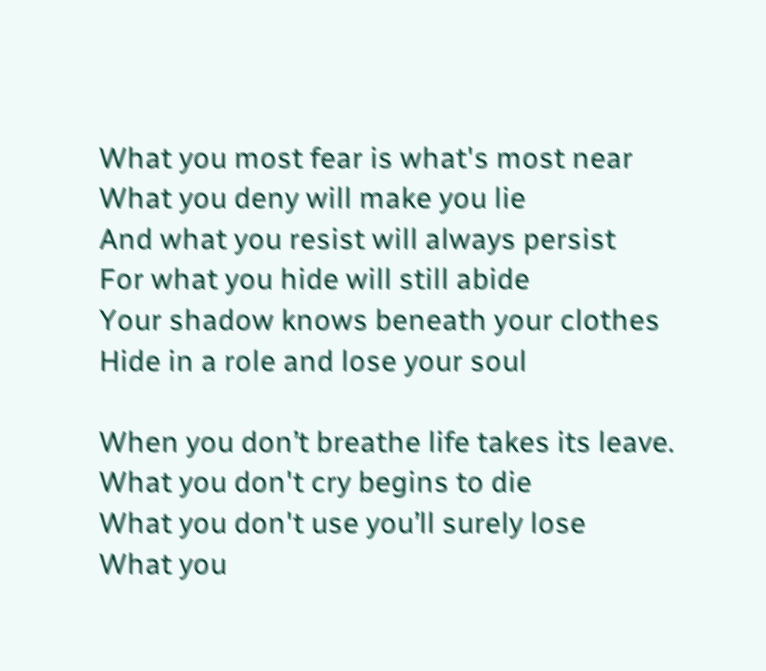What you most fear is what's most near
What you deny will make you lie
And what you resist will always persist
For what you hide will still abide
Your shadow knows beneath your clothes
Hide in a role and lose your soul

When you don’t breathe life takes its leave.
What you don't cry begins to die
What you don't use you’ll surely lose
What you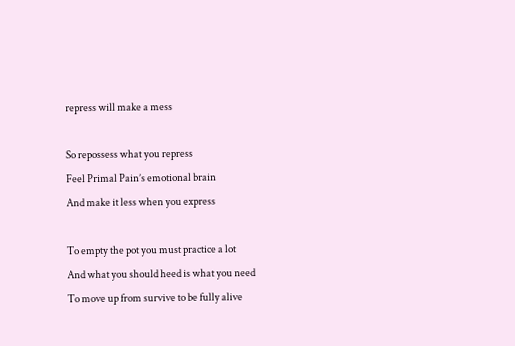repress will make a mess

So repossess what you repress
Feel Primal Pain’s emotional brain
And make it less when you express

To empty the pot you must practice a lot
And what you should heed is what you need
To move up from survive to be fully alive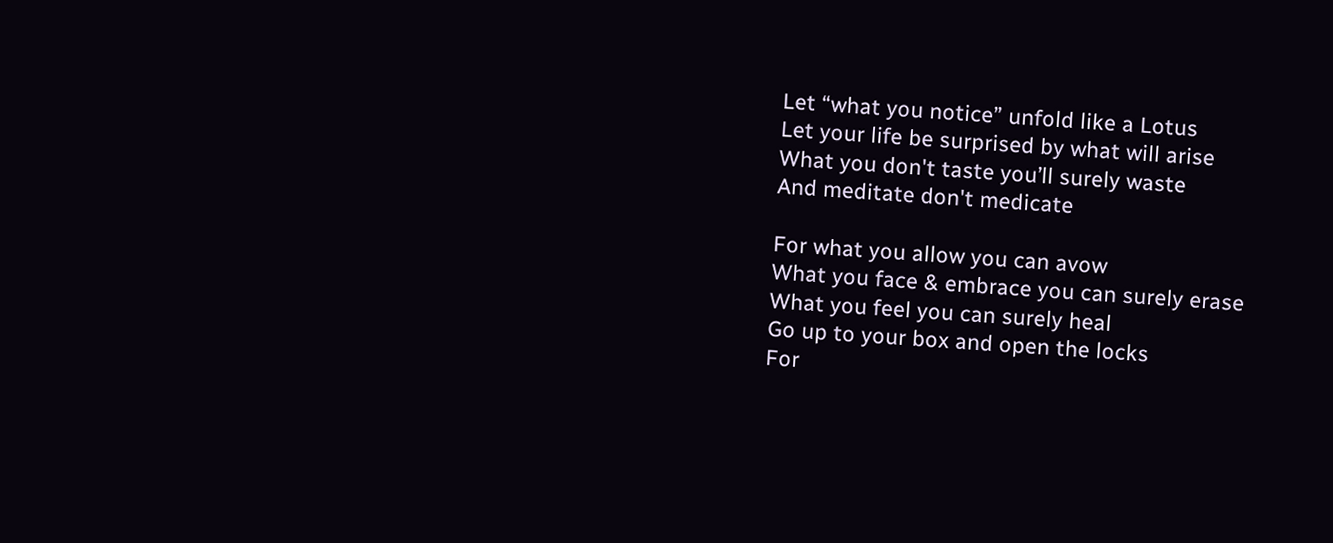Let “what you notice” unfold like a Lotus
Let your life be surprised by what will arise
What you don't taste you’ll surely waste
And meditate don't medicate

For what you allow you can avow
What you face & embrace you can surely erase
What you feel you can surely heal
Go up to your box and open the locks
For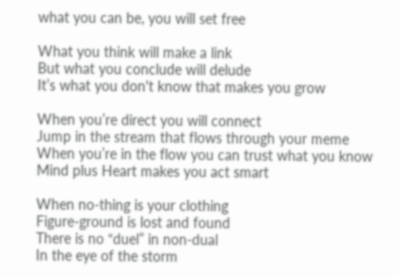what you can be, you will set free

What you think will make a link
But what you conclude will delude
It’s what you don't know that makes you grow

When you’re direct you will connect
Jump in the stream that flows through your meme
When you’re in the flow you can trust what you know
Mind plus Heart makes you act smart

When no-thing is your clothing
Figure-ground is lost and found
There is no “duel” in non-dual
In the eye of the storm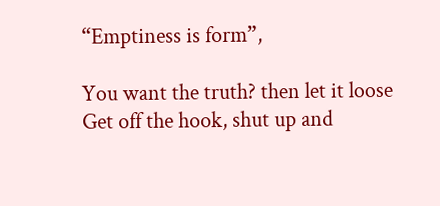“Emptiness is form”,

You want the truth? then let it loose
Get off the hook, shut up and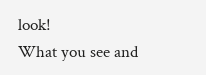look!
What you see and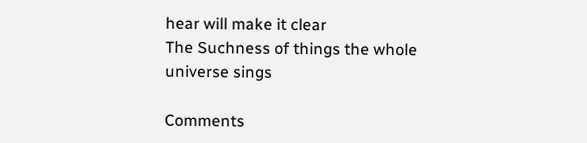hear will make it clear
The Suchness of things the whole universe sings

Comments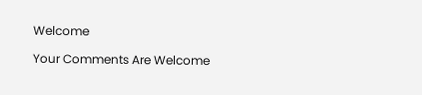Welcome

Your Comments Are Welcome